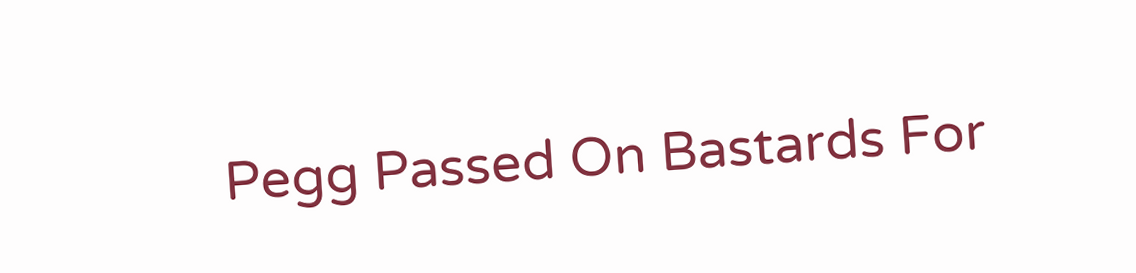Pegg Passed On Bastards For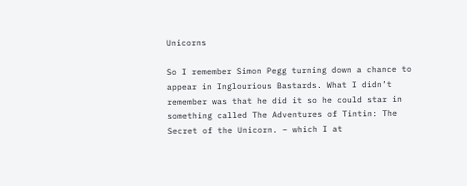Unicorns

So I remember Simon Pegg turning down a chance to appear in Inglourious Bastards. What I didn’t remember was that he did it so he could star in something called The Adventures of Tintin: The Secret of the Unicorn. – which I at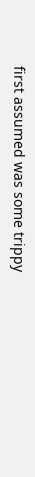first assumed was some trippy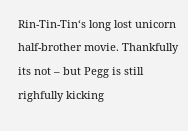Rin-Tin-Tin‘s long lost unicorn half-brother movie. Thankfully its not – but Pegg is still righfully kicking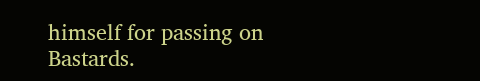himself for passing on Bastards.